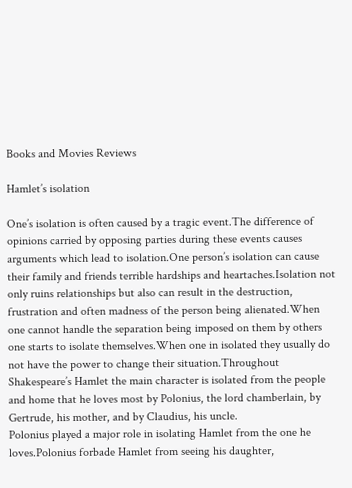Books and Movies Reviews

Hamlet’s isolation

One’s isolation is often caused by a tragic event.The difference of opinions carried by opposing parties during these events causes arguments which lead to isolation.One person’s isolation can cause their family and friends terrible hardships and heartaches.Isolation not only ruins relationships but also can result in the destruction, frustration and often madness of the person being alienated.When one cannot handle the separation being imposed on them by others one starts to isolate themselves.When one in isolated they usually do not have the power to change their situation.Throughout Shakespeare’s Hamlet the main character is isolated from the people and home that he loves most by Polonius, the lord chamberlain, by Gertrude, his mother, and by Claudius, his uncle.
Polonius played a major role in isolating Hamlet from the one he loves.Polonius forbade Hamlet from seeing his daughter,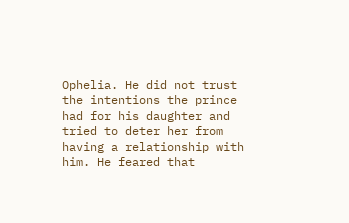Ophelia. He did not trust the intentions the prince had for his daughter and tried to deter her from having a relationship with him. He feared that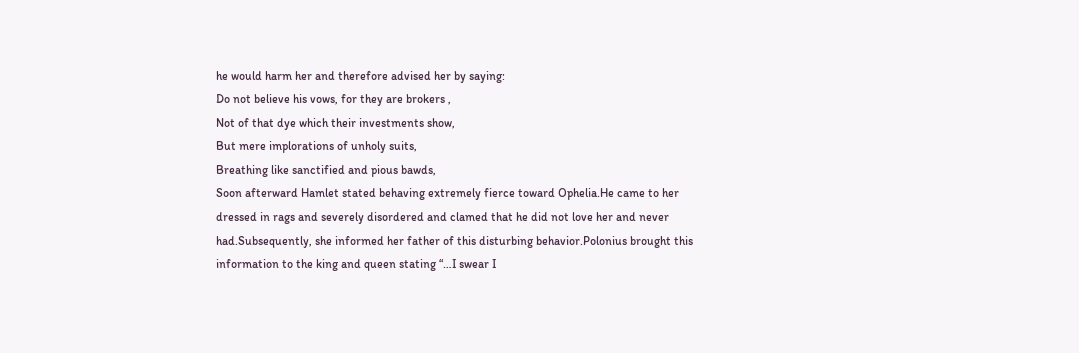he would harm her and therefore advised her by saying:
Do not believe his vows, for they are brokers ,
Not of that dye which their investments show,
But mere implorations of unholy suits,
Breathing like sanctified and pious bawds,
Soon afterward Hamlet stated behaving extremely fierce toward Ophelia.He came to her dressed in rags and severely disordered and clamed that he did not love her and never had.Subsequently, she informed her father of this disturbing behavior.Polonius brought this information to the king and queen stating “…I swear I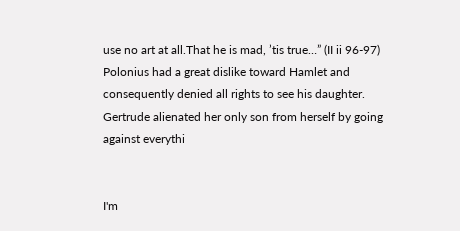use no art at all.That he is mad, ’tis true…” (II ii 96-97) Polonius had a great dislike toward Hamlet and consequently denied all rights to see his daughter.
Gertrude alienated her only son from herself by going against everythi


I'm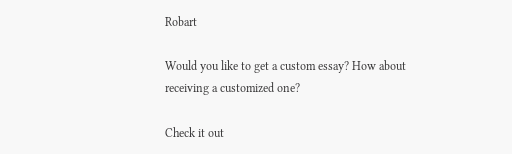Robart

Would you like to get a custom essay? How about receiving a customized one?

Check it out